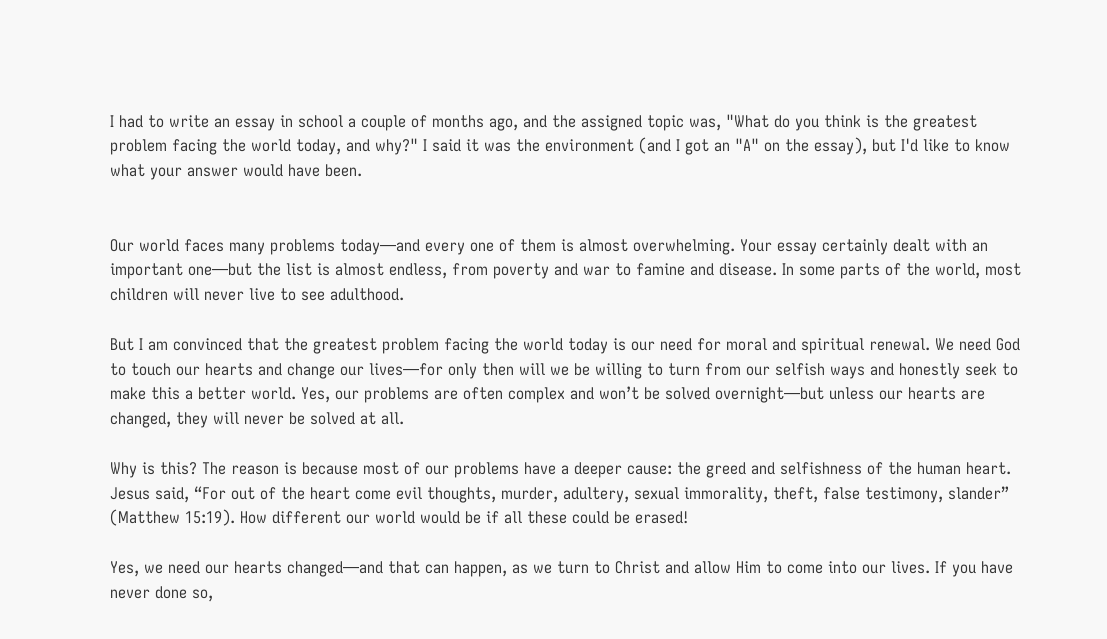I had to write an essay in school a couple of months ago, and the assigned topic was, "What do you think is the greatest problem facing the world today, and why?" I said it was the environment (and I got an "A" on the essay), but I'd like to know what your answer would have been.


Our world faces many problems today—and every one of them is almost overwhelming. Your essay certainly dealt with an important one—but the list is almost endless, from poverty and war to famine and disease. In some parts of the world, most children will never live to see adulthood.

But I am convinced that the greatest problem facing the world today is our need for moral and spiritual renewal. We need God to touch our hearts and change our lives—for only then will we be willing to turn from our selfish ways and honestly seek to make this a better world. Yes, our problems are often complex and won’t be solved overnight—but unless our hearts are changed, they will never be solved at all.

Why is this? The reason is because most of our problems have a deeper cause: the greed and selfishness of the human heart. Jesus said, “For out of the heart come evil thoughts, murder, adultery, sexual immorality, theft, false testimony, slander” (Matthew 15:19). How different our world would be if all these could be erased!

Yes, we need our hearts changed—and that can happen, as we turn to Christ and allow Him to come into our lives. If you have never done so,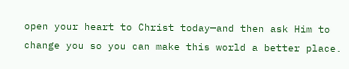open your heart to Christ today—and then ask Him to change you so you can make this world a better place.